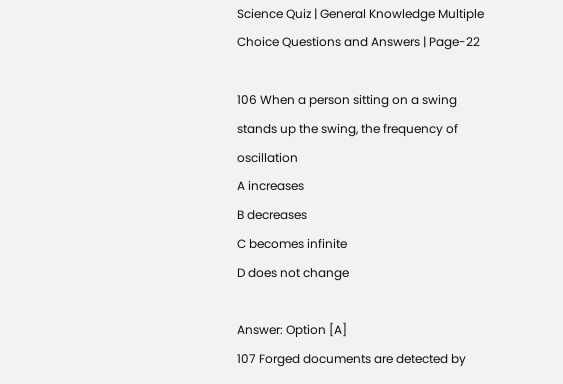Science Quiz | General Knowledge Multiple Choice Questions and Answers | Page-22

106 When a person sitting on a swing stands up the swing, the frequency of oscillation
A increases
B decreases
C becomes infinite
D does not change

Answer: Option [A]
107 Forged documents are detected by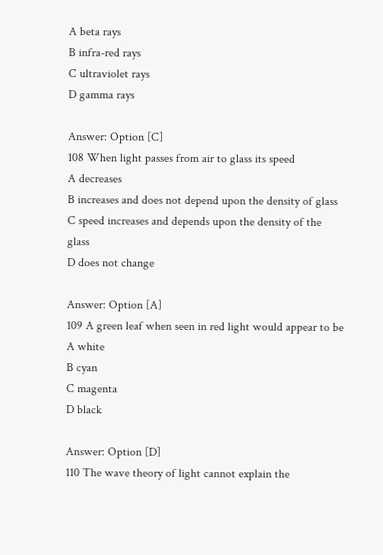A beta rays
B infra-red rays
C ultraviolet rays
D gamma rays

Answer: Option [C]
108 When light passes from air to glass its speed
A decreases
B increases and does not depend upon the density of glass
C speed increases and depends upon the density of the glass
D does not change

Answer: Option [A]
109 A green leaf when seen in red light would appear to be
A white
B cyan
C magenta
D black

Answer: Option [D]
110 The wave theory of light cannot explain the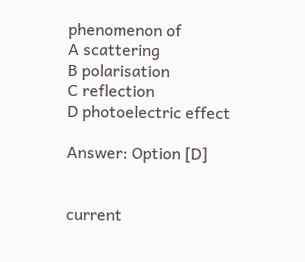phenomenon of
A scattering
B polarisation
C reflection
D photoelectric effect

Answer: Option [D]


current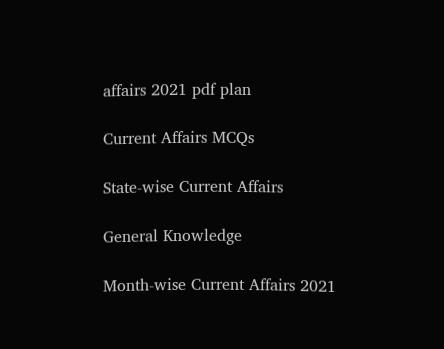affairs 2021 pdf plan

Current Affairs MCQs

State-wise Current Affairs

General Knowledge

Month-wise Current Affairs 2021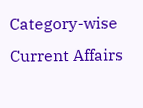Category-wise Current Affairs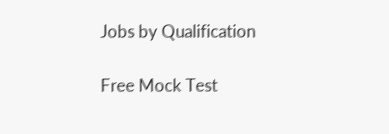Jobs by Qualification

Free Mock Test